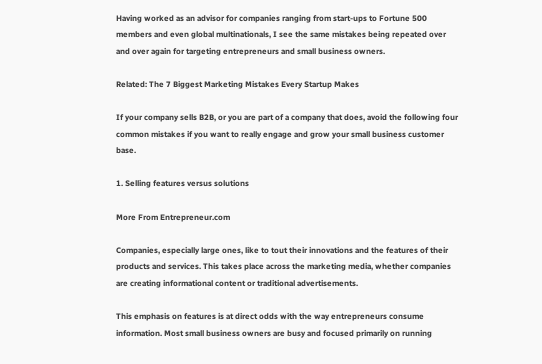Having worked as an advisor for companies ranging from start-ups to Fortune 500 members and even global multinationals, I see the same mistakes being repeated over and over again for targeting entrepreneurs and small business owners.

Related: The 7 Biggest Marketing Mistakes Every Startup Makes

If your company sells B2B, or you are part of a company that does, avoid the following four common mistakes if you want to really engage and grow your small business customer base.

1. Selling features versus solutions

More From Entrepreneur.com

Companies, especially large ones, like to tout their innovations and the features of their products and services. This takes place across the marketing media, whether companies are creating informational content or traditional advertisements.

This emphasis on features is at direct odds with the way entrepreneurs consume information. Most small business owners are busy and focused primarily on running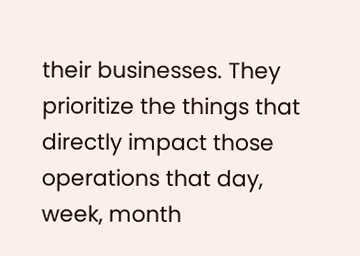their businesses. They prioritize the things that directly impact those operations that day, week, month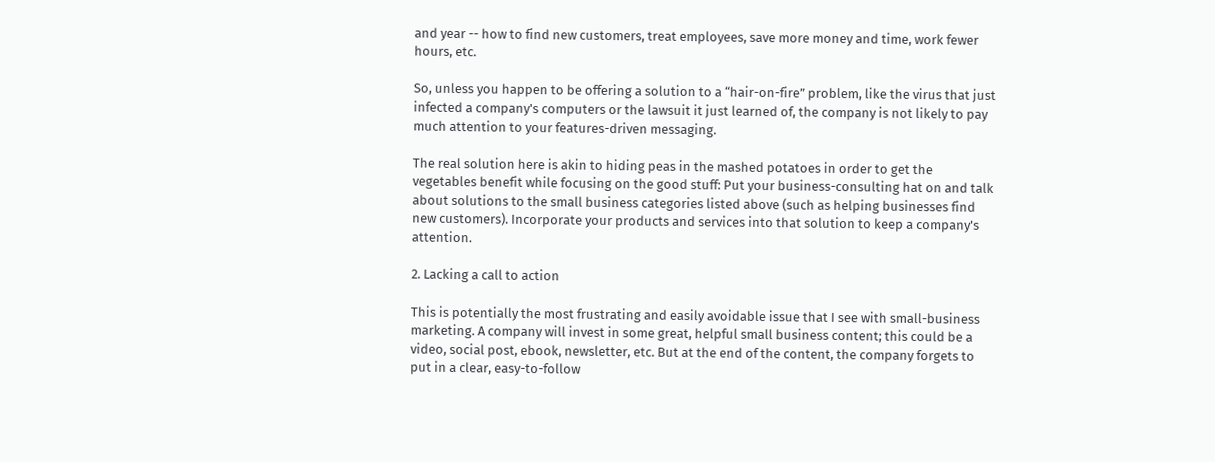and year -- how to find new customers, treat employees, save more money and time, work fewer hours, etc.

So, unless you happen to be offering a solution to a “hair-on-fire” problem, like the virus that just infected a company's computers or the lawsuit it just learned of, the company is not likely to pay much attention to your features-driven messaging.

The real solution here is akin to hiding peas in the mashed potatoes in order to get the vegetables benefit while focusing on the good stuff: Put your business-consulting hat on and talk about solutions to the small business categories listed above (such as helping businesses find new customers). Incorporate your products and services into that solution to keep a company's attention.

2. Lacking a call to action

This is potentially the most frustrating and easily avoidable issue that I see with small-business marketing. A company will invest in some great, helpful small business content; this could be a video, social post, ebook, newsletter, etc. But at the end of the content, the company forgets to put in a clear, easy-to-follow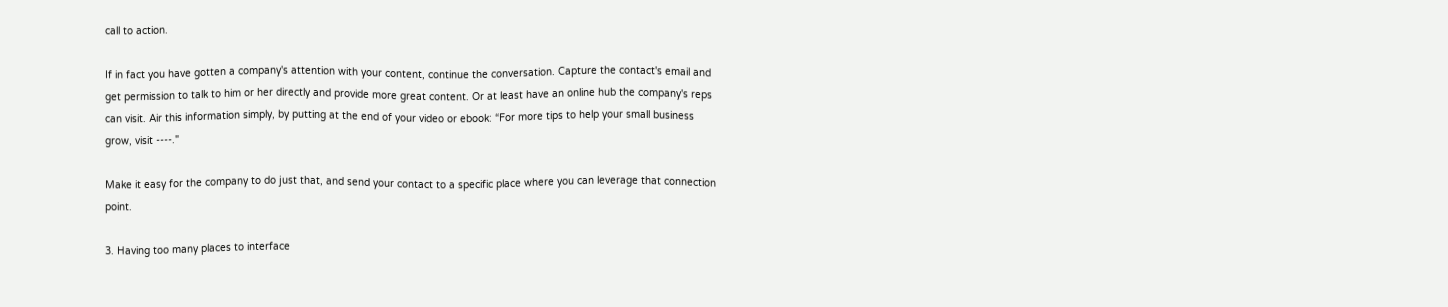call to action.

If in fact you have gotten a company's attention with your content, continue the conversation. Capture the contact's email and get permission to talk to him or her directly and provide more great content. Or at least have an online hub the company's reps can visit. Air this information simply, by putting at the end of your video or ebook: “For more tips to help your small business grow, visit ----."

Make it easy for the company to do just that, and send your contact to a specific place where you can leverage that connection point.

3. Having too many places to interface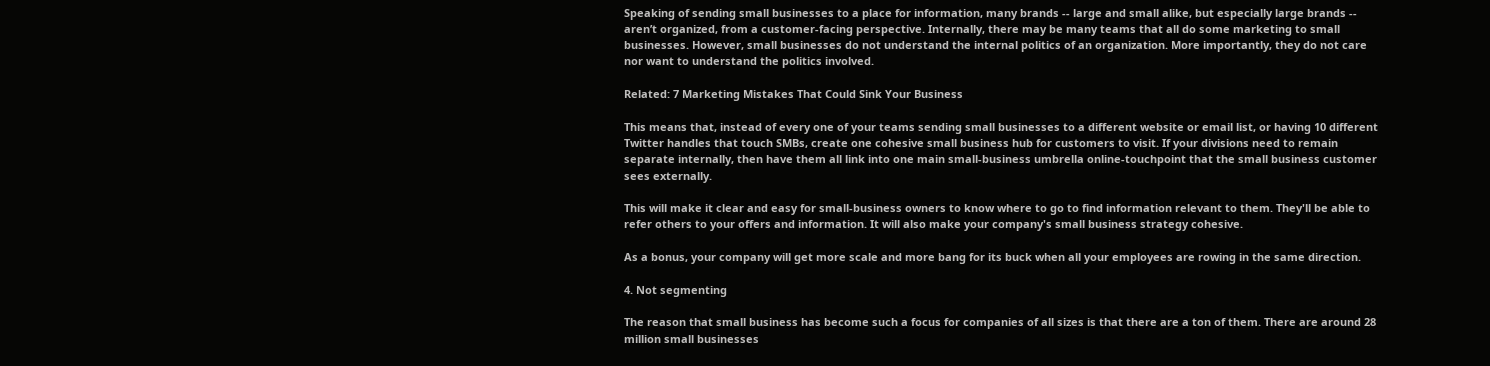Speaking of sending small businesses to a place for information, many brands -- large and small alike, but especially large brands -- aren’t organized, from a customer-facing perspective. Internally, there may be many teams that all do some marketing to small businesses. However, small businesses do not understand the internal politics of an organization. More importantly, they do not care nor want to understand the politics involved.

Related: 7 Marketing Mistakes That Could Sink Your Business

This means that, instead of every one of your teams sending small businesses to a different website or email list, or having 10 different Twitter handles that touch SMBs, create one cohesive small business hub for customers to visit. If your divisions need to remain separate internally, then have them all link into one main small-business umbrella online-touchpoint that the small business customer sees externally.

This will make it clear and easy for small-business owners to know where to go to find information relevant to them. They'll be able to refer others to your offers and information. It will also make your company's small business strategy cohesive.

As a bonus, your company will get more scale and more bang for its buck when all your employees are rowing in the same direction.

4. Not segmenting

The reason that small business has become such a focus for companies of all sizes is that there are a ton of them. There are around 28 million small businesses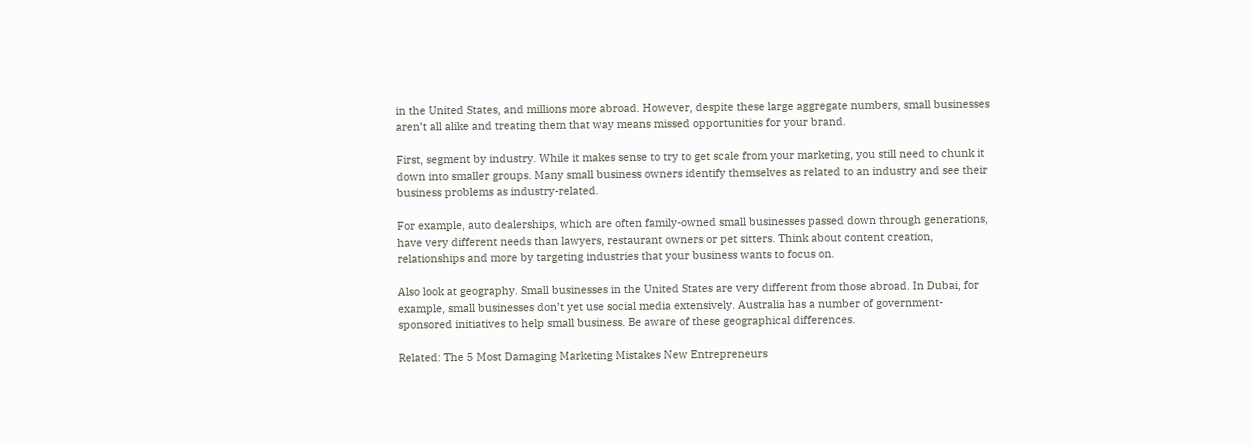in the United States, and millions more abroad. However, despite these large aggregate numbers, small businesses aren’t all alike and treating them that way means missed opportunities for your brand.

First, segment by industry. While it makes sense to try to get scale from your marketing, you still need to chunk it down into smaller groups. Many small business owners identify themselves as related to an industry and see their business problems as industry-related.

For example, auto dealerships, which are often family-owned small businesses passed down through generations, have very different needs than lawyers, restaurant owners or pet sitters. Think about content creation, relationships and more by targeting industries that your business wants to focus on.

Also look at geography. Small businesses in the United States are very different from those abroad. In Dubai, for example, small businesses don’t yet use social media extensively. Australia has a number of government-sponsored initiatives to help small business. Be aware of these geographical differences.

Related: The 5 Most Damaging Marketing Mistakes New Entrepreneurs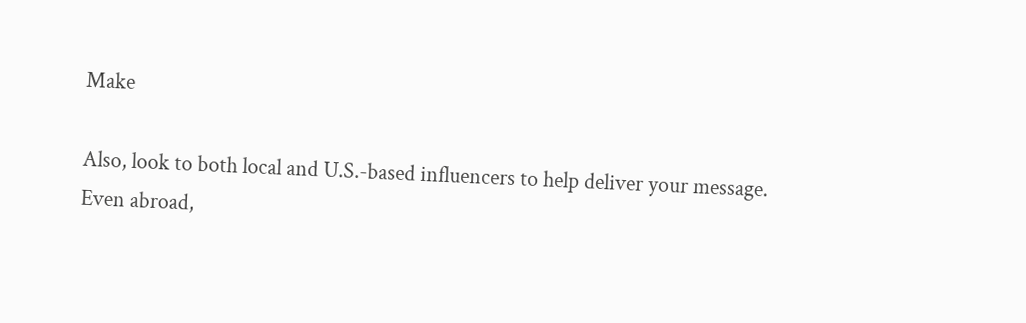Make

Also, look to both local and U.S.-based influencers to help deliver your message. Even abroad,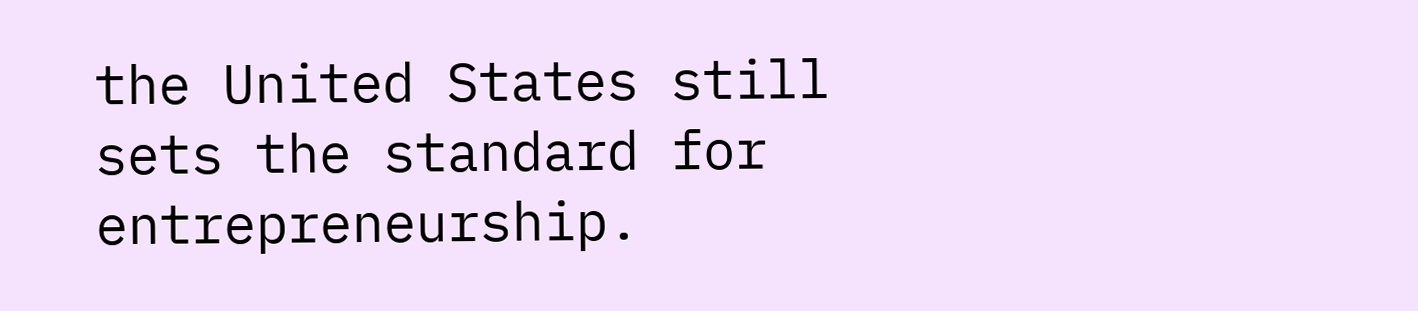the United States still sets the standard for entrepreneurship.